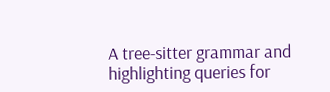A tree-sitter grammar and highlighting queries for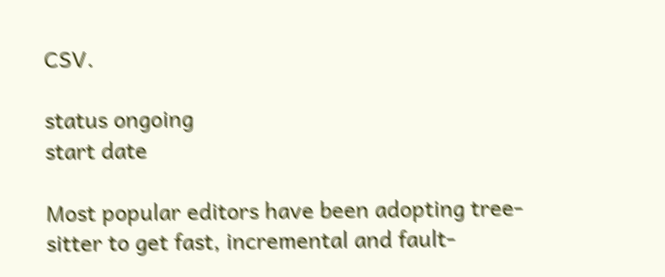CSV.

status ongoing
start date

Most popular editors have been adopting tree-sitter to get fast, incremental and fault-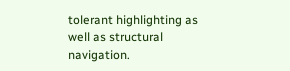tolerant highlighting as well as structural navigation.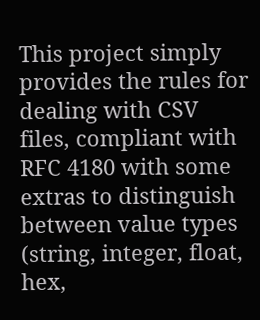This project simply provides the rules for dealing with CSV files, compliant with RFC 4180 with some extras to distinguish between value types (string, integer, float, hex,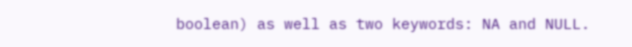boolean) as well as two keywords: NA and NULL.